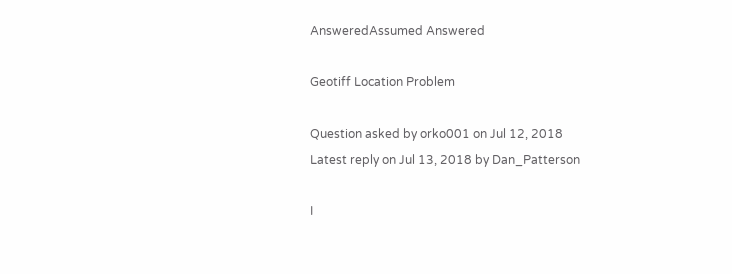AnsweredAssumed Answered

Geotiff Location Problem

Question asked by orko001 on Jul 12, 2018
Latest reply on Jul 13, 2018 by Dan_Patterson

I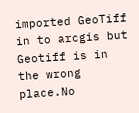imported GeoTiff in to arcgis but Geotiff is in the wrong place.No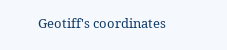Geotiff's coordinates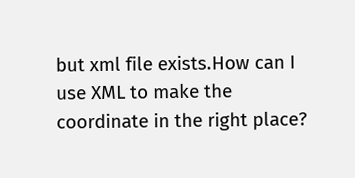but xml file exists.How can I use XML to make the coordinate in the right place?